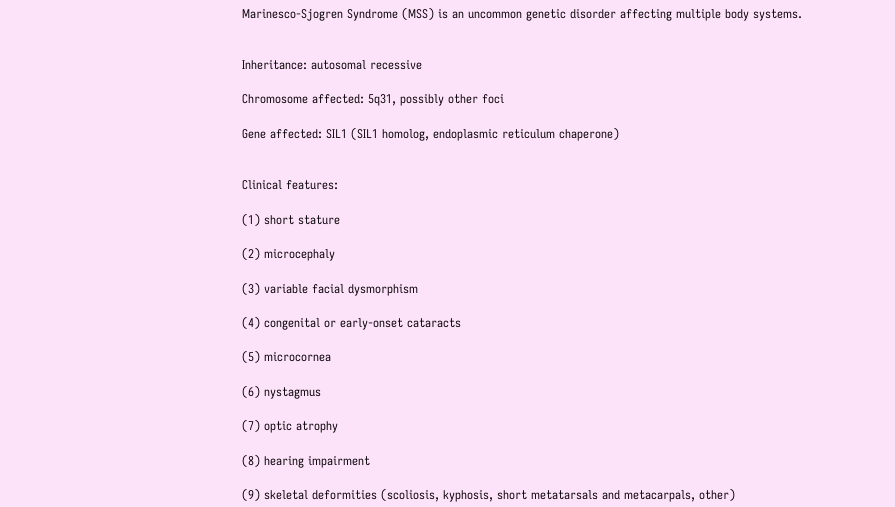Marinesco-Sjogren Syndrome (MSS) is an uncommon genetic disorder affecting multiple body systems.


Inheritance: autosomal recessive

Chromosome affected: 5q31, possibly other foci

Gene affected: SIL1 (SIL1 homolog, endoplasmic reticulum chaperone)


Clinical features:

(1) short stature

(2) microcephaly

(3) variable facial dysmorphism

(4) congenital or early-onset cataracts

(5) microcornea

(6) nystagmus

(7) optic atrophy

(8) hearing impairment

(9) skeletal deformities (scoliosis, kyphosis, short metatarsals and metacarpals, other)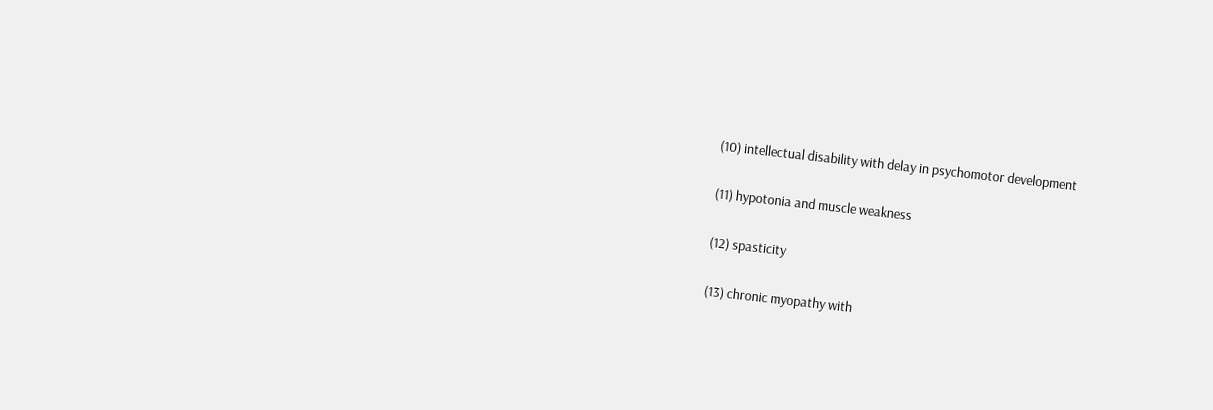(10) intellectual disability with delay in psychomotor development

(11) hypotonia and muscle weakness

(12) spasticity

(13) chronic myopathy with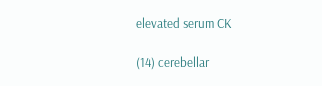elevated serum CK

(14) cerebellar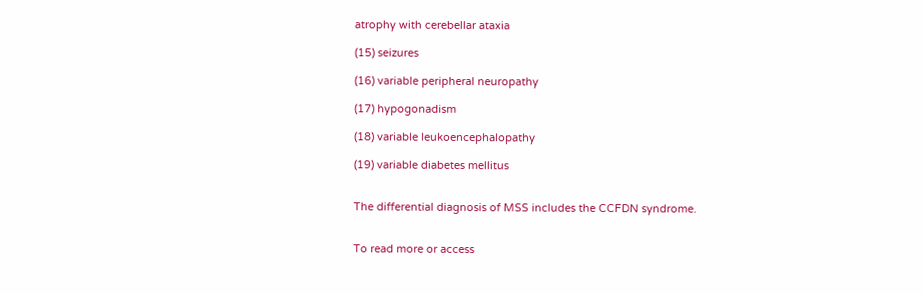atrophy with cerebellar ataxia

(15) seizures

(16) variable peripheral neuropathy

(17) hypogonadism

(18) variable leukoencephalopathy

(19) variable diabetes mellitus


The differential diagnosis of MSS includes the CCFDN syndrome.


To read more or access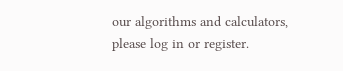our algorithms and calculators, please log in or register.